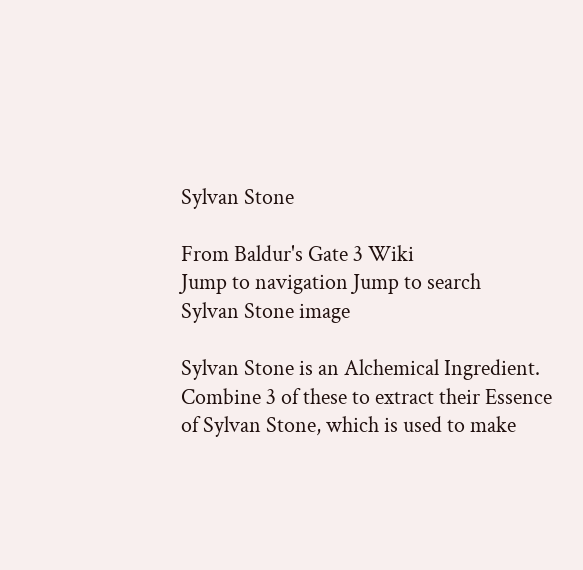Sylvan Stone

From Baldur's Gate 3 Wiki
Jump to navigation Jump to search
Sylvan Stone image

Sylvan Stone is an Alchemical Ingredient. Combine 3 of these to extract their Essence of Sylvan Stone, which is used to make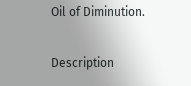Oil of Diminution.

Description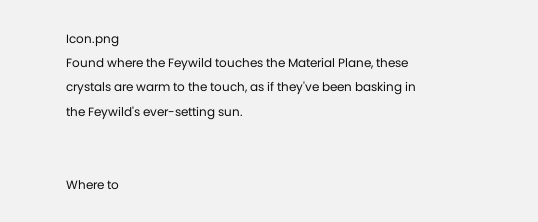Icon.png
Found where the Feywild touches the Material Plane, these crystals are warm to the touch, as if they've been basking in the Feywild's ever-setting sun.


Where to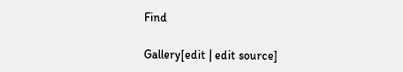Find

Gallery[edit | edit source]